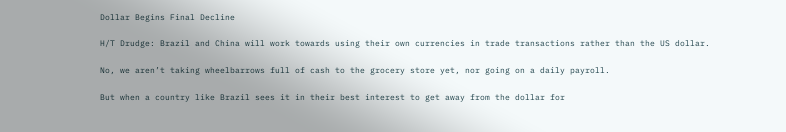Dollar Begins Final Decline

H/T Drudge: Brazil and China will work towards using their own currencies in trade transactions rather than the US dollar.

No, we aren’t taking wheelbarrows full of cash to the grocery store yet, nor going on a daily payroll.

But when a country like Brazil sees it in their best interest to get away from the dollar for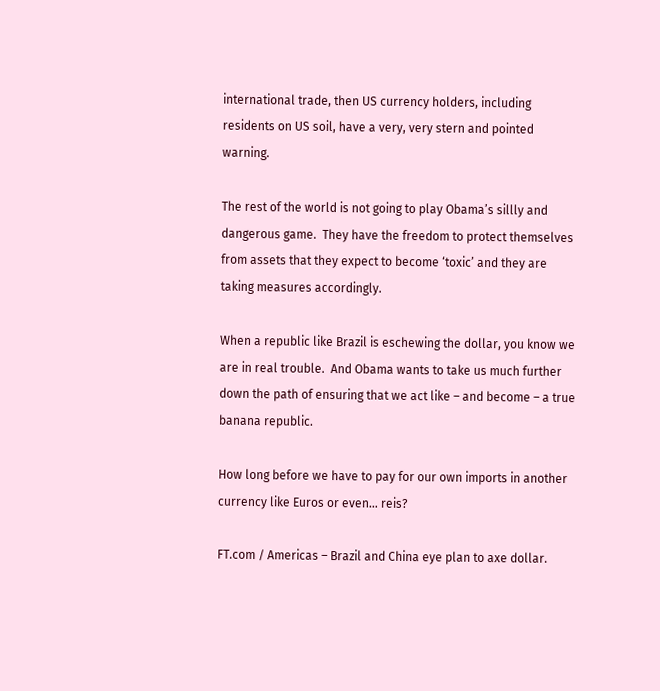international trade, then US currency holders, including residents on US soil, have a very, very stern and pointed warning.

The rest of the world is not going to play Obama’s sillly and dangerous game.  They have the freedom to protect themselves from assets that they expect to become ‘toxic’ and they are taking measures accordingly.

When a republic like Brazil is eschewing the dollar, you know we are in real trouble.  And Obama wants to take us much further down the path of ensuring that we act like – and become – a true banana republic.

How long before we have to pay for our own imports in another currency like Euros or even… reis?

FT.com / Americas – Brazil and China eye plan to axe dollar.